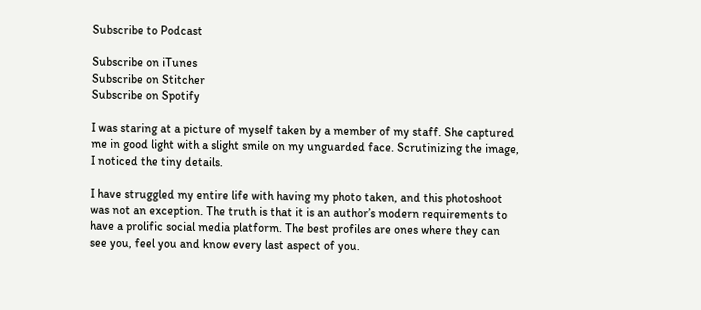Subscribe to Podcast

Subscribe on iTunes
Subscribe on Stitcher
Subscribe on Spotify

I was staring at a picture of myself taken by a member of my staff. She captured me in good light with a slight smile on my unguarded face. Scrutinizing the image, I noticed the tiny details.

I have struggled my entire life with having my photo taken, and this photoshoot was not an exception. The truth is that it is an author’s modern requirements to have a prolific social media platform. The best profiles are ones where they can see you, feel you and know every last aspect of you.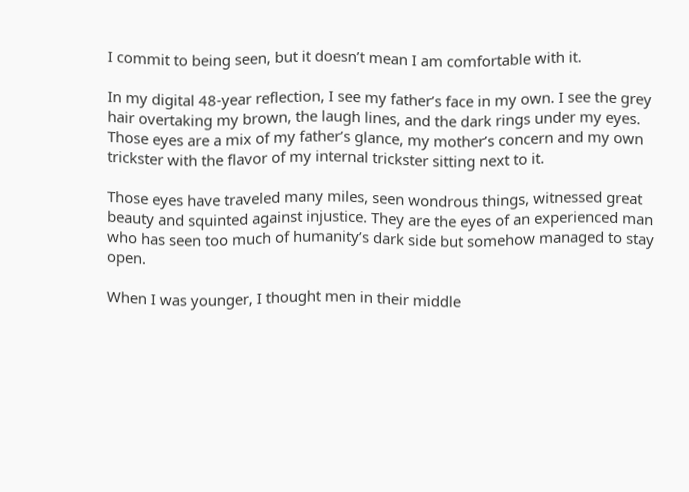I commit to being seen, but it doesn’t mean I am comfortable with it.

In my digital 48-year reflection, I see my father’s face in my own. I see the grey hair overtaking my brown, the laugh lines, and the dark rings under my eyes. Those eyes are a mix of my father’s glance, my mother’s concern and my own trickster with the flavor of my internal trickster sitting next to it.

Those eyes have traveled many miles, seen wondrous things, witnessed great beauty and squinted against injustice. They are the eyes of an experienced man who has seen too much of humanity’s dark side but somehow managed to stay open.

When I was younger, I thought men in their middle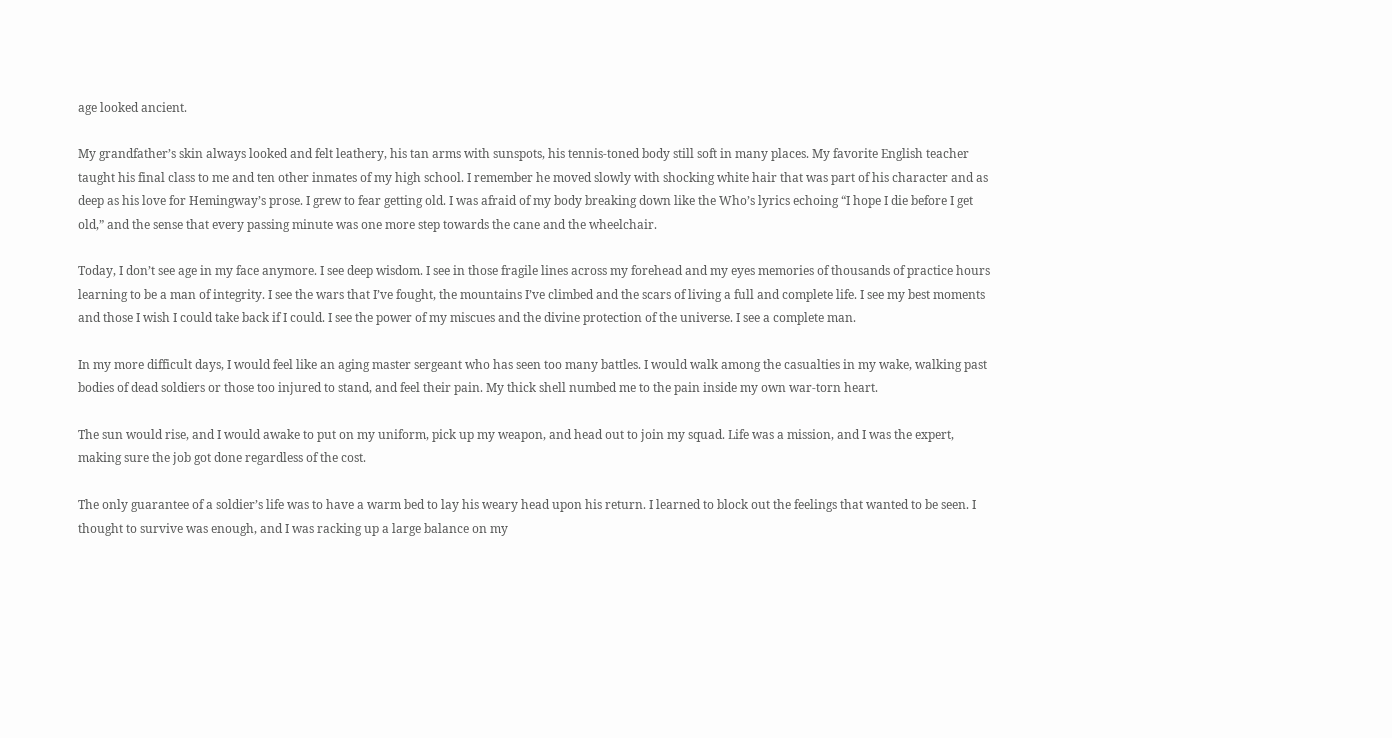age looked ancient.

My grandfather’s skin always looked and felt leathery, his tan arms with sunspots, his tennis-toned body still soft in many places. My favorite English teacher taught his final class to me and ten other inmates of my high school. I remember he moved slowly with shocking white hair that was part of his character and as deep as his love for Hemingway’s prose. I grew to fear getting old. I was afraid of my body breaking down like the Who’s lyrics echoing “I hope I die before I get old,” and the sense that every passing minute was one more step towards the cane and the wheelchair.

Today, I don’t see age in my face anymore. I see deep wisdom. I see in those fragile lines across my forehead and my eyes memories of thousands of practice hours learning to be a man of integrity. I see the wars that I’ve fought, the mountains I’ve climbed and the scars of living a full and complete life. I see my best moments and those I wish I could take back if I could. I see the power of my miscues and the divine protection of the universe. I see a complete man.

In my more difficult days, I would feel like an aging master sergeant who has seen too many battles. I would walk among the casualties in my wake, walking past bodies of dead soldiers or those too injured to stand, and feel their pain. My thick shell numbed me to the pain inside my own war-torn heart.

The sun would rise, and I would awake to put on my uniform, pick up my weapon, and head out to join my squad. Life was a mission, and I was the expert, making sure the job got done regardless of the cost.

The only guarantee of a soldier’s life was to have a warm bed to lay his weary head upon his return. I learned to block out the feelings that wanted to be seen. I thought to survive was enough, and I was racking up a large balance on my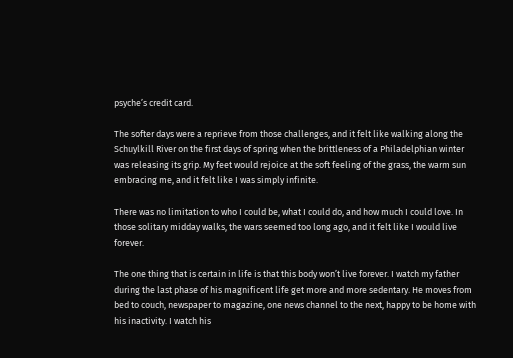psyche’s credit card.

The softer days were a reprieve from those challenges, and it felt like walking along the Schuylkill River on the first days of spring when the brittleness of a Philadelphian winter was releasing its grip. My feet would rejoice at the soft feeling of the grass, the warm sun embracing me, and it felt like I was simply infinite.

There was no limitation to who I could be, what I could do, and how much I could love. In those solitary midday walks, the wars seemed too long ago, and it felt like I would live forever.

The one thing that is certain in life is that this body won’t live forever. I watch my father during the last phase of his magnificent life get more and more sedentary. He moves from bed to couch, newspaper to magazine, one news channel to the next, happy to be home with his inactivity. I watch his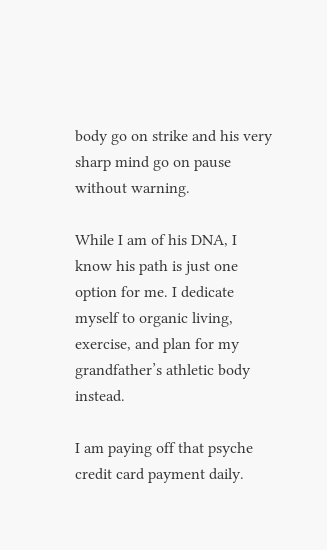body go on strike and his very sharp mind go on pause without warning.

While I am of his DNA, I know his path is just one option for me. I dedicate myself to organic living, exercise, and plan for my grandfather’s athletic body instead.

I am paying off that psyche credit card payment daily.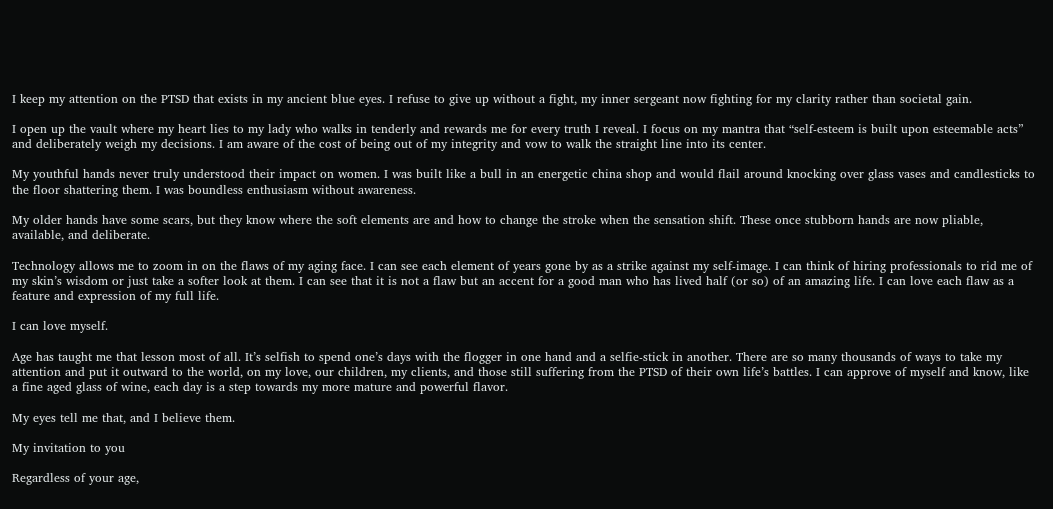I keep my attention on the PTSD that exists in my ancient blue eyes. I refuse to give up without a fight, my inner sergeant now fighting for my clarity rather than societal gain.

I open up the vault where my heart lies to my lady who walks in tenderly and rewards me for every truth I reveal. I focus on my mantra that “self-esteem is built upon esteemable acts” and deliberately weigh my decisions. I am aware of the cost of being out of my integrity and vow to walk the straight line into its center.

My youthful hands never truly understood their impact on women. I was built like a bull in an energetic china shop and would flail around knocking over glass vases and candlesticks to the floor shattering them. I was boundless enthusiasm without awareness.

My older hands have some scars, but they know where the soft elements are and how to change the stroke when the sensation shift. These once stubborn hands are now pliable, available, and deliberate.

Technology allows me to zoom in on the flaws of my aging face. I can see each element of years gone by as a strike against my self-image. I can think of hiring professionals to rid me of my skin’s wisdom or just take a softer look at them. I can see that it is not a flaw but an accent for a good man who has lived half (or so) of an amazing life. I can love each flaw as a feature and expression of my full life.

I can love myself.

Age has taught me that lesson most of all. It’s selfish to spend one’s days with the flogger in one hand and a selfie-stick in another. There are so many thousands of ways to take my attention and put it outward to the world, on my love, our children, my clients, and those still suffering from the PTSD of their own life’s battles. I can approve of myself and know, like a fine aged glass of wine, each day is a step towards my more mature and powerful flavor.

My eyes tell me that, and I believe them.

My invitation to you

Regardless of your age,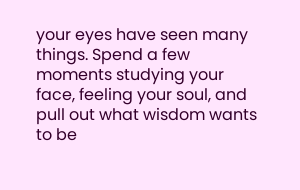your eyes have seen many things. Spend a few moments studying your face, feeling your soul, and pull out what wisdom wants to be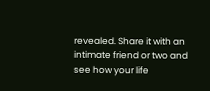revealed. Share it with an intimate friend or two and see how your life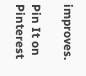improves.

Pin It on Pinterest